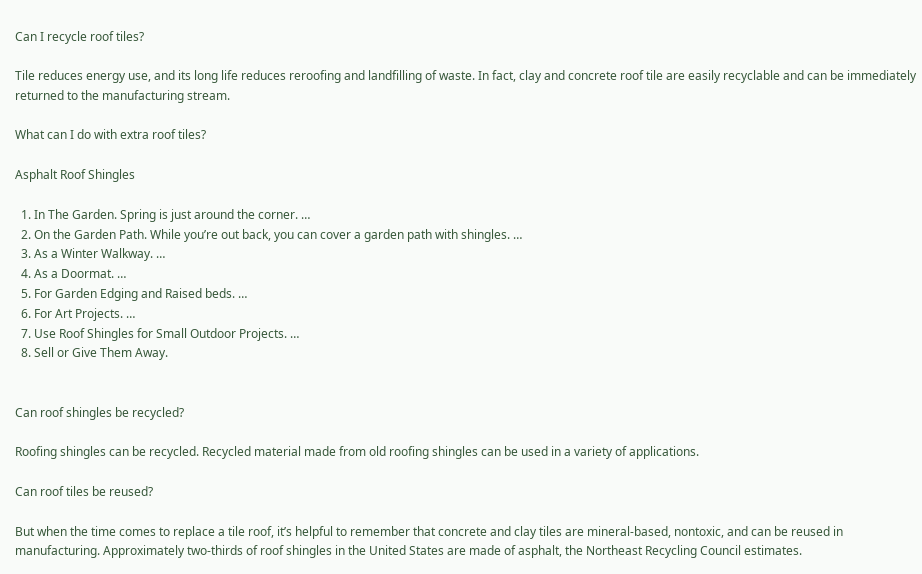Can I recycle roof tiles?

Tile reduces energy use, and its long life reduces reroofing and landfilling of waste. In fact, clay and concrete roof tile are easily recyclable and can be immediately returned to the manufacturing stream.

What can I do with extra roof tiles?

Asphalt Roof Shingles

  1. In The Garden. Spring is just around the corner. …
  2. On the Garden Path. While you’re out back, you can cover a garden path with shingles. …
  3. As a Winter Walkway. …
  4. As a Doormat. …
  5. For Garden Edging and Raised beds. …
  6. For Art Projects. …
  7. Use Roof Shingles for Small Outdoor Projects. …
  8. Sell or Give Them Away.


Can roof shingles be recycled?

Roofing shingles can be recycled. Recycled material made from old roofing shingles can be used in a variety of applications.

Can roof tiles be reused?

But when the time comes to replace a tile roof, it’s helpful to remember that concrete and clay tiles are mineral-based, nontoxic, and can be reused in manufacturing. Approximately two-thirds of roof shingles in the United States are made of asphalt, the Northeast Recycling Council estimates.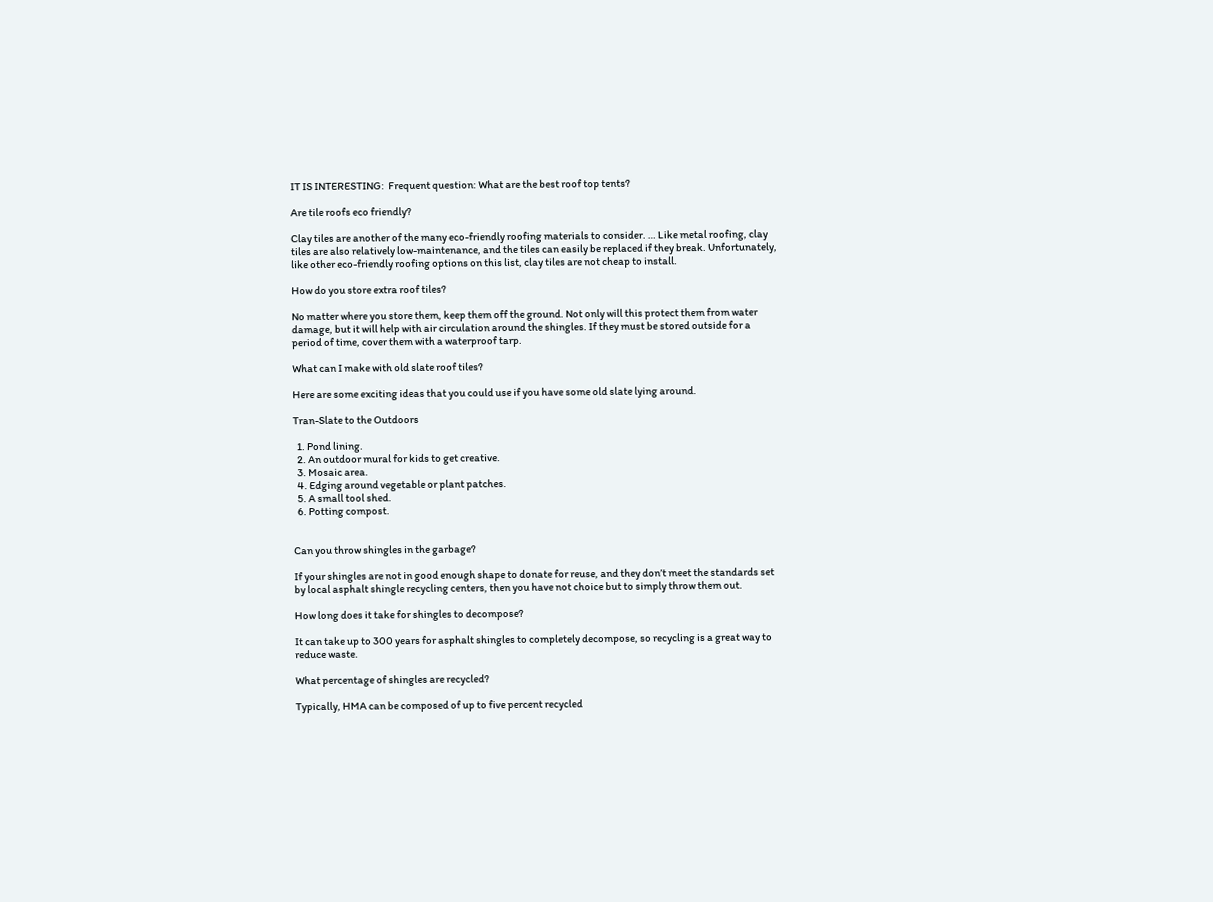IT IS INTERESTING:  Frequent question: What are the best roof top tents?

Are tile roofs eco friendly?

Clay tiles are another of the many eco-friendly roofing materials to consider. … Like metal roofing, clay tiles are also relatively low-maintenance, and the tiles can easily be replaced if they break. Unfortunately, like other eco-friendly roofing options on this list, clay tiles are not cheap to install.

How do you store extra roof tiles?

No matter where you store them, keep them off the ground. Not only will this protect them from water damage, but it will help with air circulation around the shingles. If they must be stored outside for a period of time, cover them with a waterproof tarp.

What can I make with old slate roof tiles?

Here are some exciting ideas that you could use if you have some old slate lying around.

Tran-Slate to the Outdoors

  1. Pond lining.
  2. An outdoor mural for kids to get creative.
  3. Mosaic area.
  4. Edging around vegetable or plant patches.
  5. A small tool shed.
  6. Potting compost.


Can you throw shingles in the garbage?

If your shingles are not in good enough shape to donate for reuse, and they don’t meet the standards set by local asphalt shingle recycling centers, then you have not choice but to simply throw them out.

How long does it take for shingles to decompose?

It can take up to 300 years for asphalt shingles to completely decompose, so recycling is a great way to reduce waste.

What percentage of shingles are recycled?

Typically, HMA can be composed of up to five percent recycled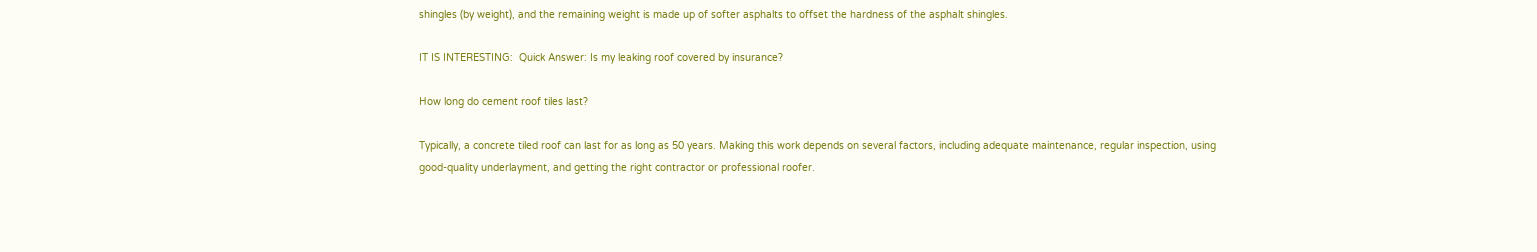shingles (by weight), and the remaining weight is made up of softer asphalts to offset the hardness of the asphalt shingles.

IT IS INTERESTING:  Quick Answer: Is my leaking roof covered by insurance?

How long do cement roof tiles last?

Typically, a concrete tiled roof can last for as long as 50 years. Making this work depends on several factors, including adequate maintenance, regular inspection, using good-quality underlayment, and getting the right contractor or professional roofer.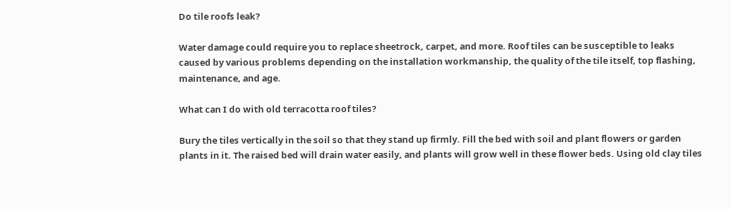Do tile roofs leak?

Water damage could require you to replace sheetrock, carpet, and more. Roof tiles can be susceptible to leaks caused by various problems depending on the installation workmanship, the quality of the tile itself, top flashing, maintenance, and age.

What can I do with old terracotta roof tiles?

Bury the tiles vertically in the soil so that they stand up firmly. Fill the bed with soil and plant flowers or garden plants in it. The raised bed will drain water easily, and plants will grow well in these flower beds. Using old clay tiles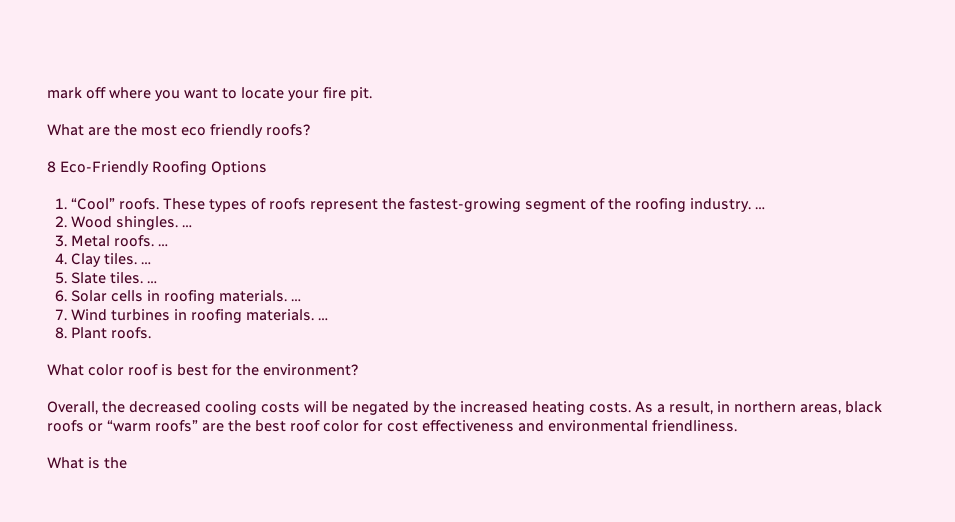mark off where you want to locate your fire pit.

What are the most eco friendly roofs?

8 Eco-Friendly Roofing Options

  1. “Cool” roofs. These types of roofs represent the fastest-growing segment of the roofing industry. …
  2. Wood shingles. …
  3. Metal roofs. …
  4. Clay tiles. …
  5. Slate tiles. …
  6. Solar cells in roofing materials. …
  7. Wind turbines in roofing materials. …
  8. Plant roofs.

What color roof is best for the environment?

Overall, the decreased cooling costs will be negated by the increased heating costs. As a result, in northern areas, black roofs or “warm roofs” are the best roof color for cost effectiveness and environmental friendliness.

What is the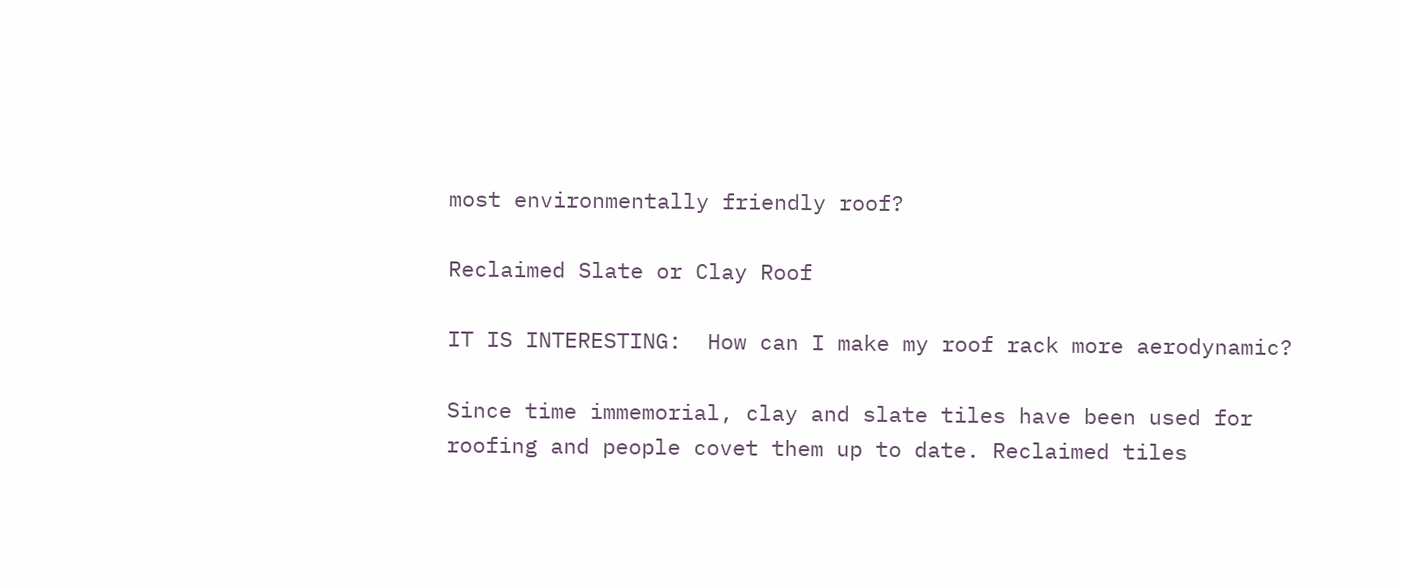most environmentally friendly roof?

Reclaimed Slate or Clay Roof

IT IS INTERESTING:  How can I make my roof rack more aerodynamic?

Since time immemorial, clay and slate tiles have been used for roofing and people covet them up to date. Reclaimed tiles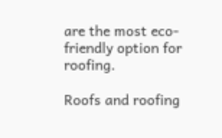are the most eco-friendly option for roofing.

Roofs and roofing